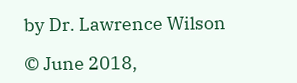by Dr. Lawrence Wilson

© June 2018,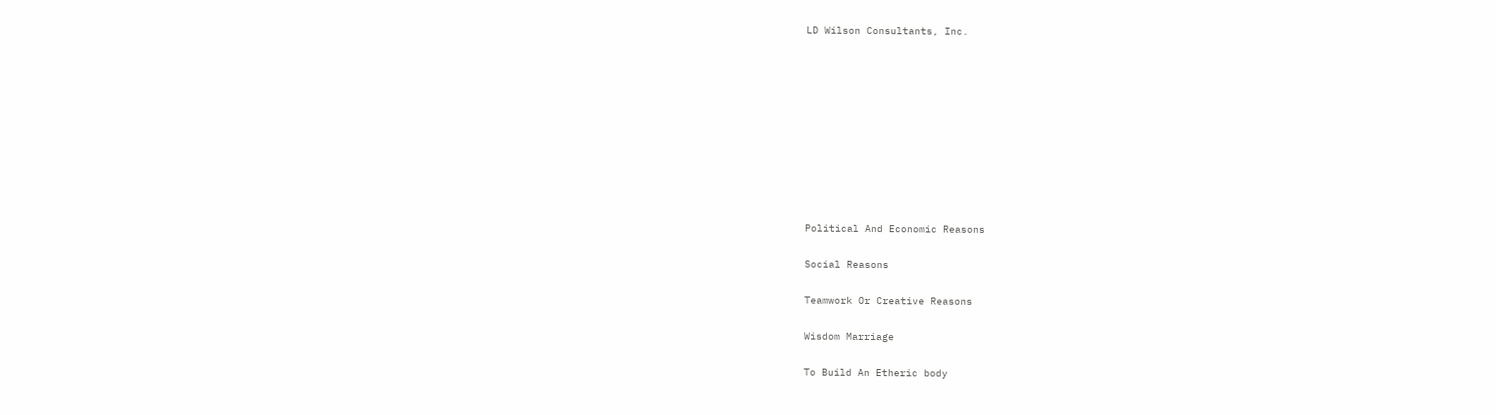LD Wilson Consultants, Inc.










Political And Economic Reasons

Social Reasons

Teamwork Or Creative Reasons

Wisdom Marriage

To Build An Etheric body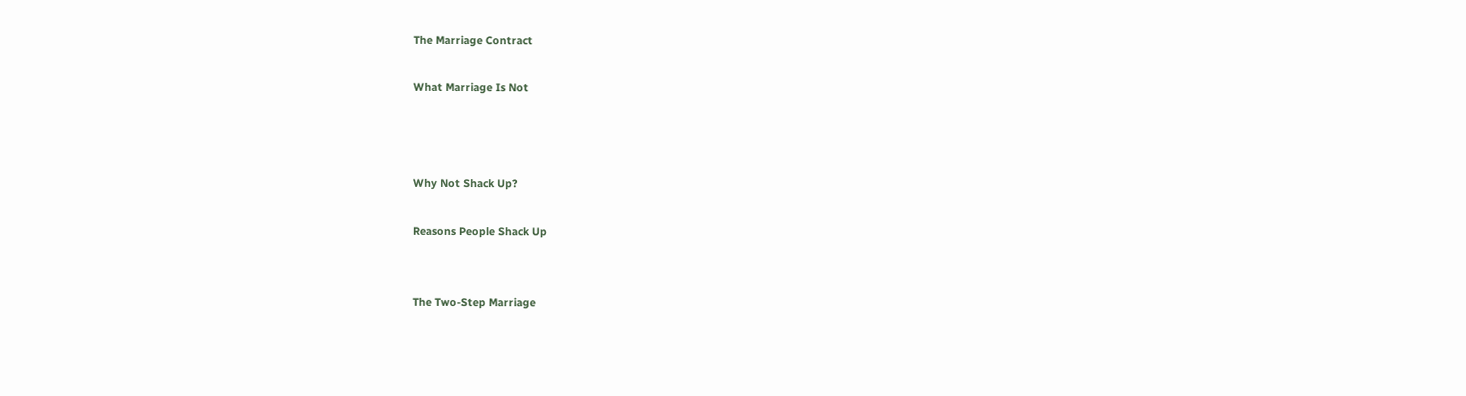The Marriage Contract

What Marriage Is Not



Why Not Shack Up?

Reasons People Shack Up


The Two-Step Marriage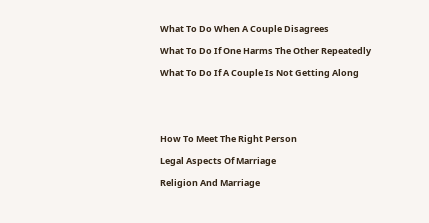What To Do When A Couple Disagrees

What To Do If One Harms The Other Repeatedly

What To Do If A Couple Is Not Getting Along





How To Meet The Right Person

Legal Aspects Of Marriage

Religion And Marriage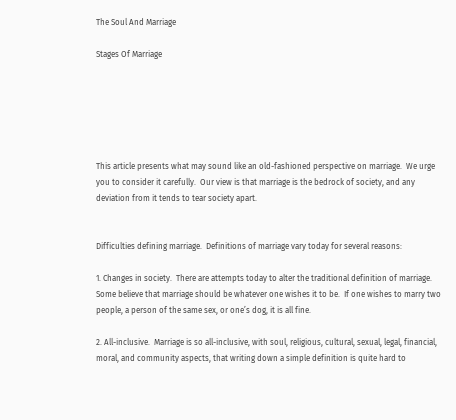The Soul And Marriage

Stages Of Marriage






This article presents what may sound like an old-fashioned perspective on marriage.  We urge you to consider it carefully.  Our view is that marriage is the bedrock of society, and any deviation from it tends to tear society apart.


Difficulties defining marriage.  Definitions of marriage vary today for several reasons:

1. Changes in society.  There are attempts today to alter the traditional definition of marriage.  Some believe that marriage should be whatever one wishes it to be.  If one wishes to marry two people, a person of the same sex, or one’s dog, it is all fine.

2. All-inclusive.  Marriage is so all-inclusive, with soul, religious, cultural, sexual, legal, financial, moral, and community aspects, that writing down a simple definition is quite hard to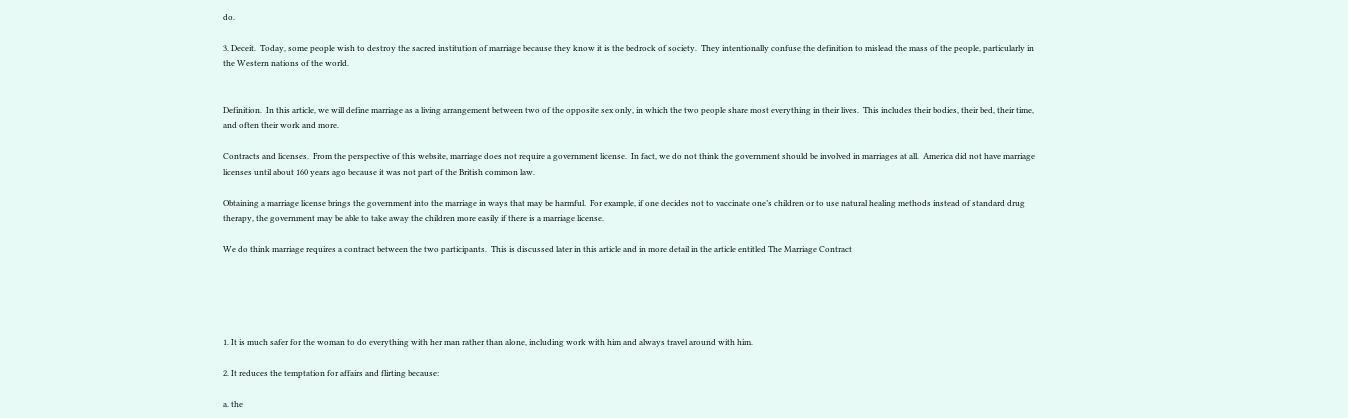do.

3. Deceit.  Today, some people wish to destroy the sacred institution of marriage because they know it is the bedrock of society.  They intentionally confuse the definition to mislead the mass of the people, particularly in the Western nations of the world.


Definition.  In this article, we will define marriage as a living arrangement between two of the opposite sex only, in which the two people share most everything in their lives.  This includes their bodies, their bed, their time, and often their work and more.

Contracts and licenses.  From the perspective of this website, marriage does not require a government license.  In fact, we do not think the government should be involved in marriages at all.  America did not have marriage licenses until about 160 years ago because it was not part of the British common law.

Obtaining a marriage license brings the government into the marriage in ways that may be harmful.  For example, if one decides not to vaccinate one’s children or to use natural healing methods instead of standard drug therapy, the government may be able to take away the children more easily if there is a marriage license.

We do think marriage requires a contract between the two participants.  This is discussed later in this article and in more detail in the article entitled The Marriage Contract





1. It is much safer for the woman to do everything with her man rather than alone, including work with him and always travel around with him.

2. It reduces the temptation for affairs and flirting because:

a. the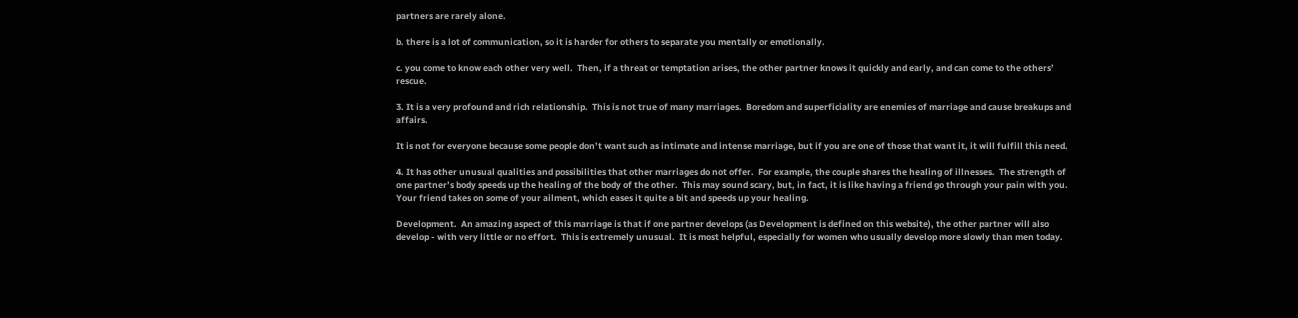partners are rarely alone.

b. there is a lot of communication, so it is harder for others to separate you mentally or emotionally.

c. you come to know each other very well.  Then, if a threat or temptation arises, the other partner knows it quickly and early, and can come to the others’ rescue.

3. It is a very profound and rich relationship.  This is not true of many marriages.  Boredom and superficiality are enemies of marriage and cause breakups and affairs.

It is not for everyone because some people don’t want such as intimate and intense marriage, but if you are one of those that want it, it will fulfill this need.

4. It has other unusual qualities and possibilities that other marriages do not offer.  For example, the couple shares the healing of illnesses.  The strength of one partner’s body speeds up the healing of the body of the other.  This may sound scary, but, in fact, it is like having a friend go through your pain with you.  Your friend takes on some of your ailment, which eases it quite a bit and speeds up your healing.

Development.  An amazing aspect of this marriage is that if one partner develops (as Development is defined on this website), the other partner will also develop - with very little or no effort.  This is extremely unusual.  It is most helpful, especially for women who usually develop more slowly than men today.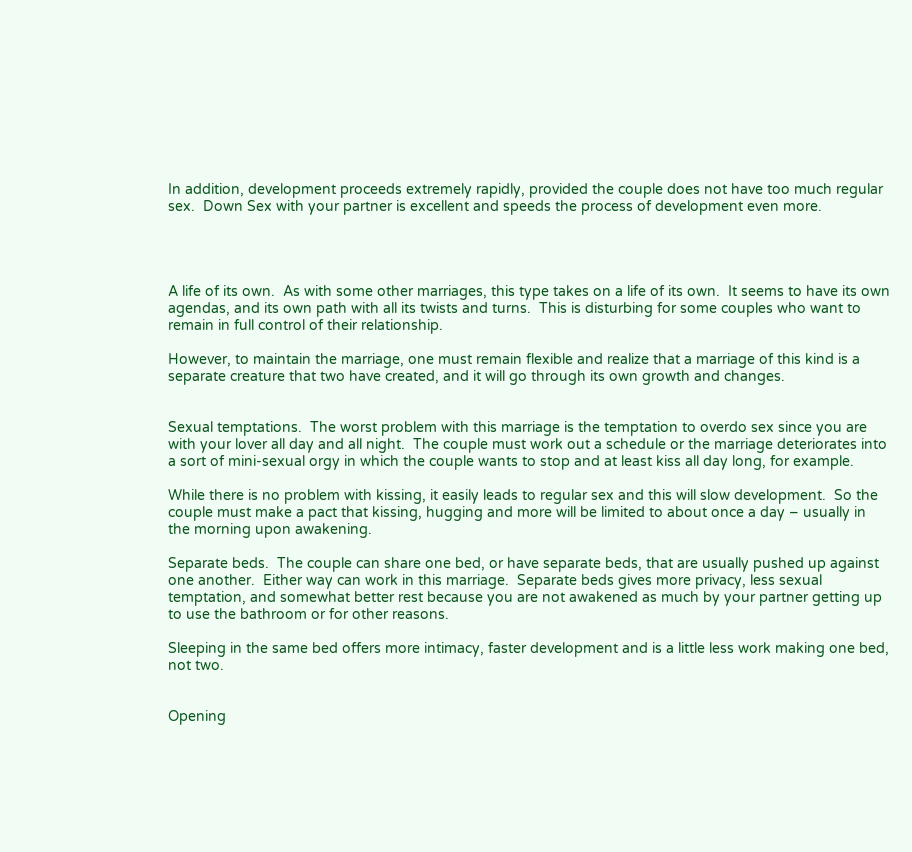In addition, development proceeds extremely rapidly, provided the couple does not have too much regular sex.  Down Sex with your partner is excellent and speeds the process of development even more.




A life of its own.  As with some other marriages, this type takes on a life of its own.  It seems to have its own agendas, and its own path with all its twists and turns.  This is disturbing for some couples who want to remain in full control of their relationship.

However, to maintain the marriage, one must remain flexible and realize that a marriage of this kind is a separate creature that two have created, and it will go through its own growth and changes.


Sexual temptations.  The worst problem with this marriage is the temptation to overdo sex since you are with your lover all day and all night.  The couple must work out a schedule or the marriage deteriorates into a sort of mini-sexual orgy in which the couple wants to stop and at least kiss all day long, for example.

While there is no problem with kissing, it easily leads to regular sex and this will slow development.  So the couple must make a pact that kissing, hugging and more will be limited to about once a day – usually in the morning upon awakening.

Separate beds.  The couple can share one bed, or have separate beds, that are usually pushed up against one another.  Either way can work in this marriage.  Separate beds gives more privacy, less sexual temptation, and somewhat better rest because you are not awakened as much by your partner getting up to use the bathroom or for other reasons.

Sleeping in the same bed offers more intimacy, faster development and is a little less work making one bed, not two.


Opening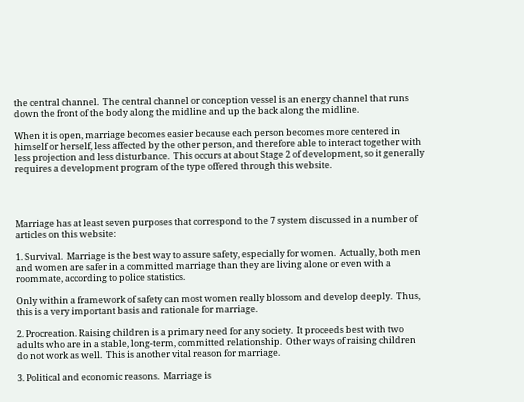the central channel.  The central channel or conception vessel is an energy channel that runs down the front of the body along the midline and up the back along the midline.

When it is open, marriage becomes easier because each person becomes more centered in himself or herself, less affected by the other person, and therefore able to interact together with less projection and less disturbance.  This occurs at about Stage 2 of development, so it generally requires a development program of the type offered through this website.




Marriage has at least seven purposes that correspond to the 7 system discussed in a number of articles on this website:

1. Survival.  Marriage is the best way to assure safety, especially for women.  Actually, both men and women are safer in a committed marriage than they are living alone or even with a roommate, according to police statistics.

Only within a framework of safety can most women really blossom and develop deeply.  Thus, this is a very important basis and rationale for marriage.

2. Procreation. Raising children is a primary need for any society.  It proceeds best with two adults who are in a stable, long-term, committed relationship.  Other ways of raising children do not work as well.  This is another vital reason for marriage.

3. Political and economic reasons.  Marriage is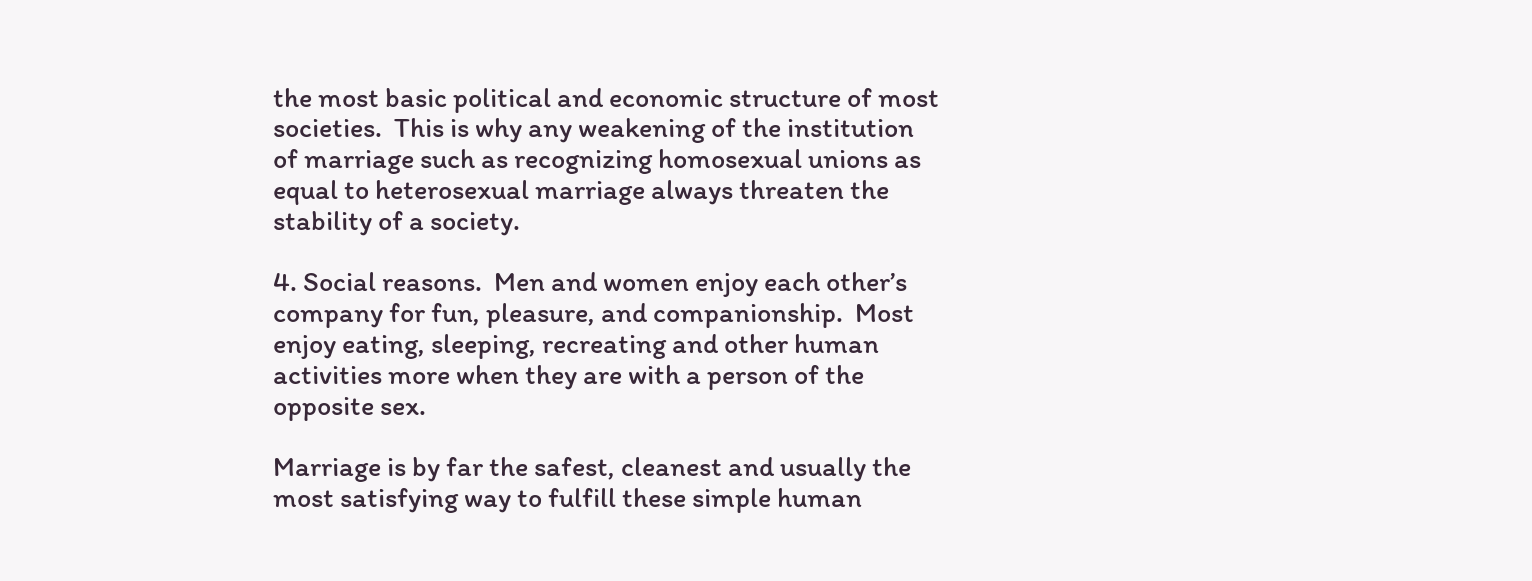the most basic political and economic structure of most societies.  This is why any weakening of the institution of marriage such as recognizing homosexual unions as equal to heterosexual marriage always threaten the stability of a society.

4. Social reasons.  Men and women enjoy each other’s company for fun, pleasure, and companionship.  Most enjoy eating, sleeping, recreating and other human activities more when they are with a person of the opposite sex.

Marriage is by far the safest, cleanest and usually the most satisfying way to fulfill these simple human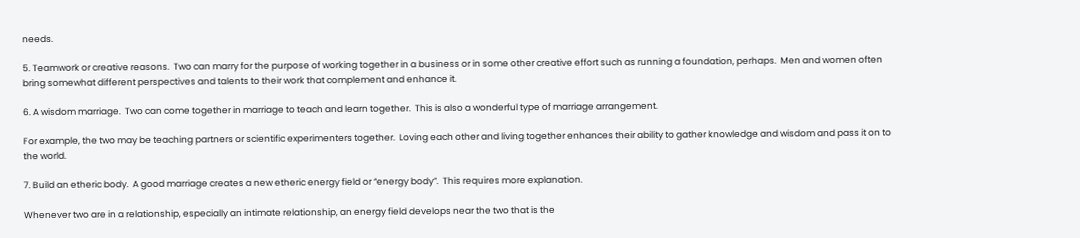needs.

5. Teamwork or creative reasons.  Two can marry for the purpose of working together in a business or in some other creative effort such as running a foundation, perhaps.  Men and women often bring somewhat different perspectives and talents to their work that complement and enhance it.

6. A wisdom marriage.  Two can come together in marriage to teach and learn together.  This is also a wonderful type of marriage arrangement.

For example, the two may be teaching partners or scientific experimenters together.  Loving each other and living together enhances their ability to gather knowledge and wisdom and pass it on to the world.

7. Build an etheric body.  A good marriage creates a new etheric energy field or “energy body”.  This requires more explanation.

Whenever two are in a relationship, especially an intimate relationship, an energy field develops near the two that is the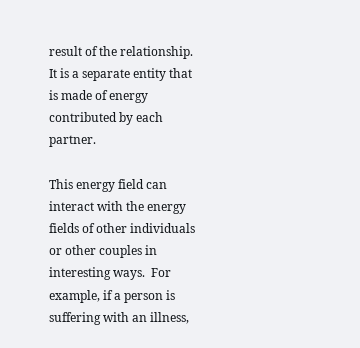result of the relationship.  It is a separate entity that is made of energy contributed by each partner.

This energy field can interact with the energy fields of other individuals or other couples in interesting ways.  For example, if a person is suffering with an illness,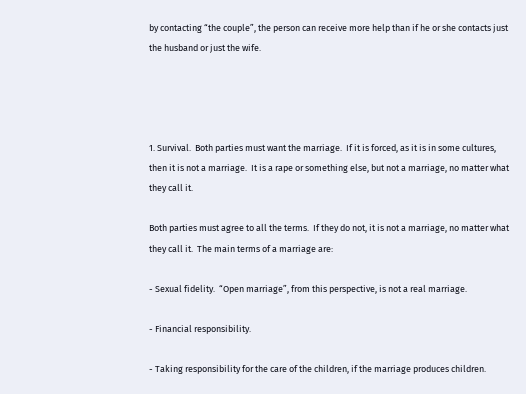by contacting “the couple”, the person can receive more help than if he or she contacts just the husband or just the wife.




1. Survival.  Both parties must want the marriage.  If it is forced, as it is in some cultures, then it is not a marriage.  It is a rape or something else, but not a marriage, no matter what they call it.

Both parties must agree to all the terms.  If they do not, it is not a marriage, no matter what they call it.  The main terms of a marriage are:

- Sexual fidelity.  “Open marriage”, from this perspective, is not a real marriage.

- Financial responsibility.

- Taking responsibility for the care of the children, if the marriage produces children.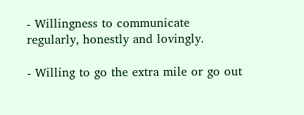- Willingness to communicate regularly, honestly and lovingly.

- Willing to go the extra mile or go out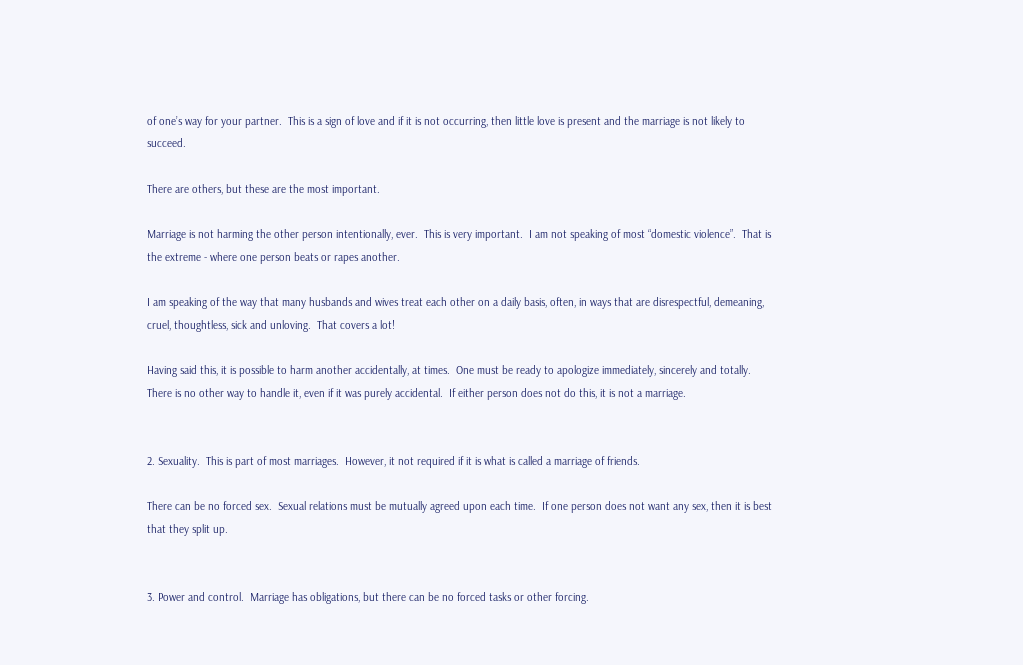of one’s way for your partner.  This is a sign of love and if it is not occurring, then little love is present and the marriage is not likely to succeed.

There are others, but these are the most important.

Marriage is not harming the other person intentionally, ever.  This is very important.  I am not speaking of most “domestic violence”.  That is the extreme - where one person beats or rapes another.

I am speaking of the way that many husbands and wives treat each other on a daily basis, often, in ways that are disrespectful, demeaning, cruel, thoughtless, sick and unloving.  That covers a lot!

Having said this, it is possible to harm another accidentally, at times.  One must be ready to apologize immediately, sincerely and totally.  There is no other way to handle it, even if it was purely accidental.  If either person does not do this, it is not a marriage.


2. Sexuality.  This is part of most marriages.  However, it not required if it is what is called a marriage of friends.

There can be no forced sex.  Sexual relations must be mutually agreed upon each time.  If one person does not want any sex, then it is best that they split up.


3. Power and control.  Marriage has obligations, but there can be no forced tasks or other forcing.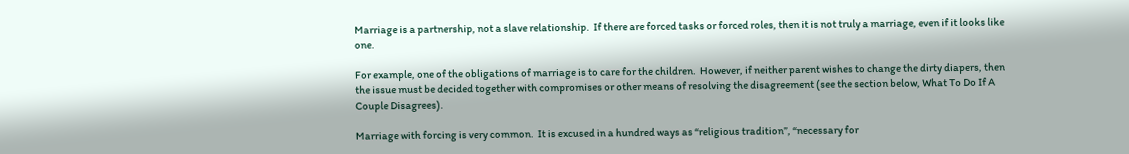Marriage is a partnership, not a slave relationship.  If there are forced tasks or forced roles, then it is not truly a marriage, even if it looks like one.

For example, one of the obligations of marriage is to care for the children.  However, if neither parent wishes to change the dirty diapers, then the issue must be decided together with compromises or other means of resolving the disagreement (see the section below, What To Do If A Couple Disagrees).

Marriage with forcing is very common.  It is excused in a hundred ways as “religious tradition”, “necessary for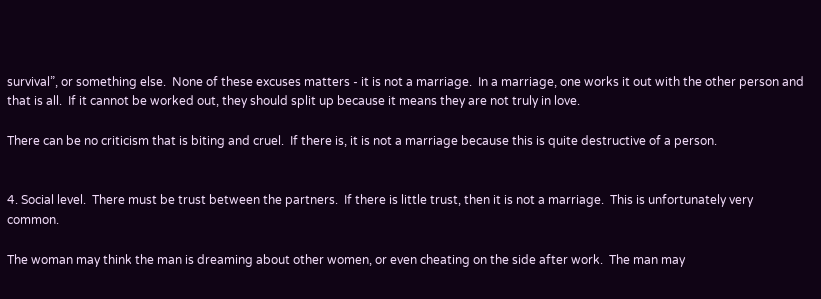survival”, or something else.  None of these excuses matters - it is not a marriage.  In a marriage, one works it out with the other person and that is all.  If it cannot be worked out, they should split up because it means they are not truly in love.

There can be no criticism that is biting and cruel.  If there is, it is not a marriage because this is quite destructive of a person.


4. Social level.  There must be trust between the partners.  If there is little trust, then it is not a marriage.  This is unfortunately very common.

The woman may think the man is dreaming about other women, or even cheating on the side after work.  The man may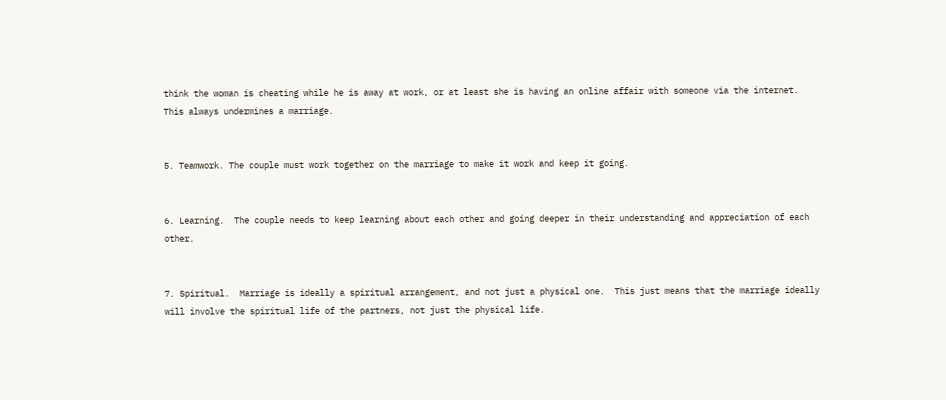think the woman is cheating while he is away at work, or at least she is having an online affair with someone via the internet.  This always undermines a marriage.


5. Teamwork. The couple must work together on the marriage to make it work and keep it going.


6. Learning.  The couple needs to keep learning about each other and going deeper in their understanding and appreciation of each other.


7. Spiritual.  Marriage is ideally a spiritual arrangement, and not just a physical one.  This just means that the marriage ideally will involve the spiritual life of the partners, not just the physical life.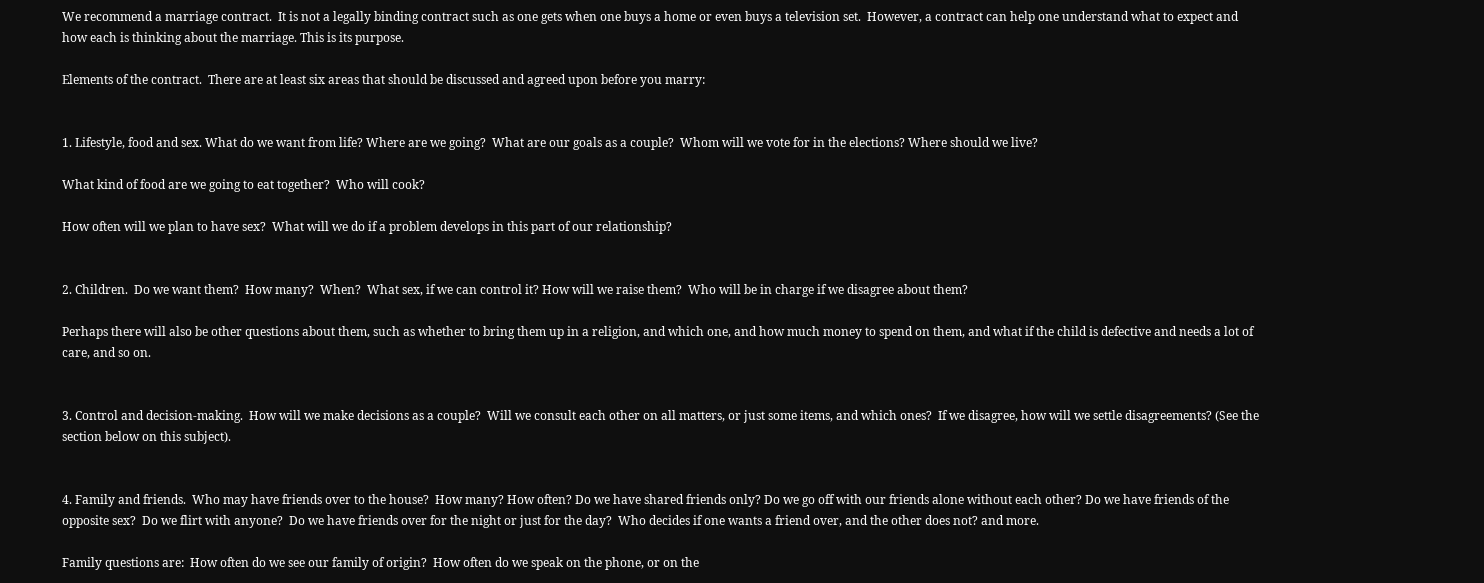We recommend a marriage contract.  It is not a legally binding contract such as one gets when one buys a home or even buys a television set.  However, a contract can help one understand what to expect and how each is thinking about the marriage. This is its purpose.

Elements of the contract.  There are at least six areas that should be discussed and agreed upon before you marry:


1. Lifestyle, food and sex. What do we want from life? Where are we going?  What are our goals as a couple?  Whom will we vote for in the elections? Where should we live?

What kind of food are we going to eat together?  Who will cook?

How often will we plan to have sex?  What will we do if a problem develops in this part of our relationship?


2. Children.  Do we want them?  How many?  When?  What sex, if we can control it? How will we raise them?  Who will be in charge if we disagree about them?

Perhaps there will also be other questions about them, such as whether to bring them up in a religion, and which one, and how much money to spend on them, and what if the child is defective and needs a lot of care, and so on.


3. Control and decision-making.  How will we make decisions as a couple?  Will we consult each other on all matters, or just some items, and which ones?  If we disagree, how will we settle disagreements? (See the section below on this subject).


4. Family and friends.  Who may have friends over to the house?  How many? How often? Do we have shared friends only? Do we go off with our friends alone without each other? Do we have friends of the opposite sex?  Do we flirt with anyone?  Do we have friends over for the night or just for the day?  Who decides if one wants a friend over, and the other does not? and more.

Family questions are:  How often do we see our family of origin?  How often do we speak on the phone, or on the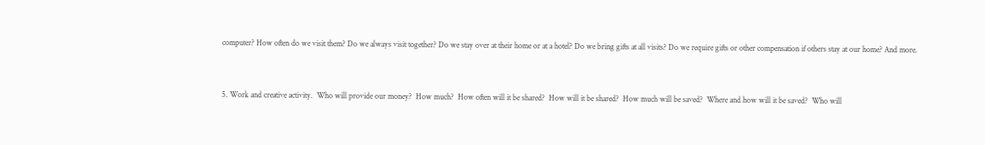computer? How often do we visit them? Do we always visit together? Do we stay over at their home or at a hotel? Do we bring gifts at all visits? Do we require gifts or other compensation if others stay at our home? And more.


5. Work and creative activity.  Who will provide our money?  How much?  How often will it be shared?  How will it be shared?  How much will be saved?  Where and how will it be saved?  Who will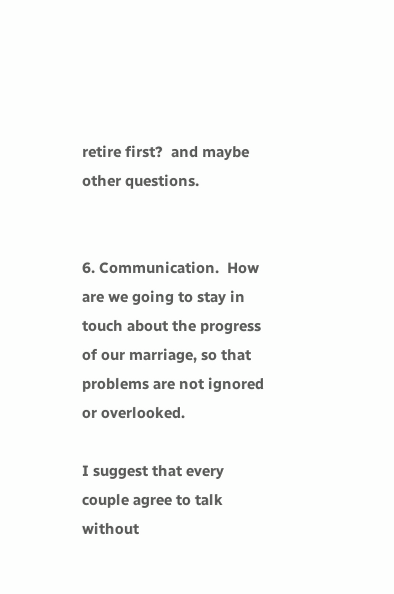retire first?  and maybe other questions.


6. Communication.  How are we going to stay in touch about the progress of our marriage, so that problems are not ignored or overlooked.

I suggest that every couple agree to talk without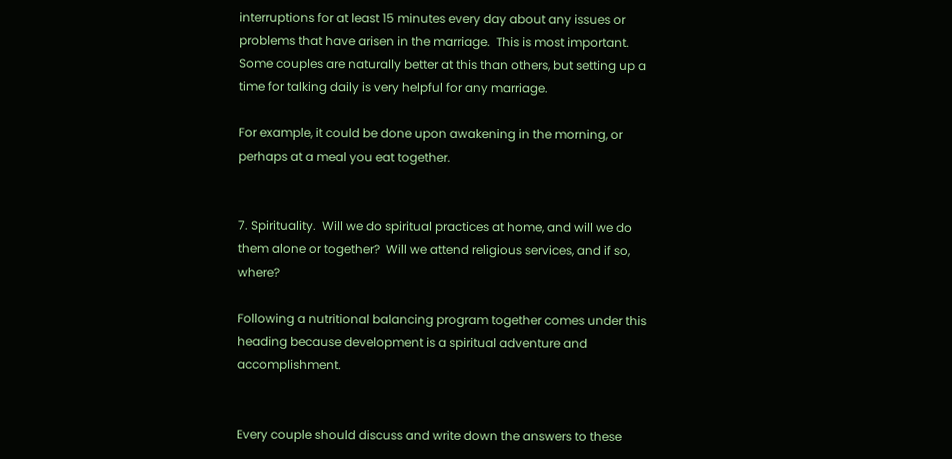interruptions for at least 15 minutes every day about any issues or problems that have arisen in the marriage.  This is most important.  Some couples are naturally better at this than others, but setting up a time for talking daily is very helpful for any marriage.

For example, it could be done upon awakening in the morning, or perhaps at a meal you eat together.


7. Spirituality.  Will we do spiritual practices at home, and will we do them alone or together?  Will we attend religious services, and if so, where?

Following a nutritional balancing program together comes under this heading because development is a spiritual adventure and accomplishment.


Every couple should discuss and write down the answers to these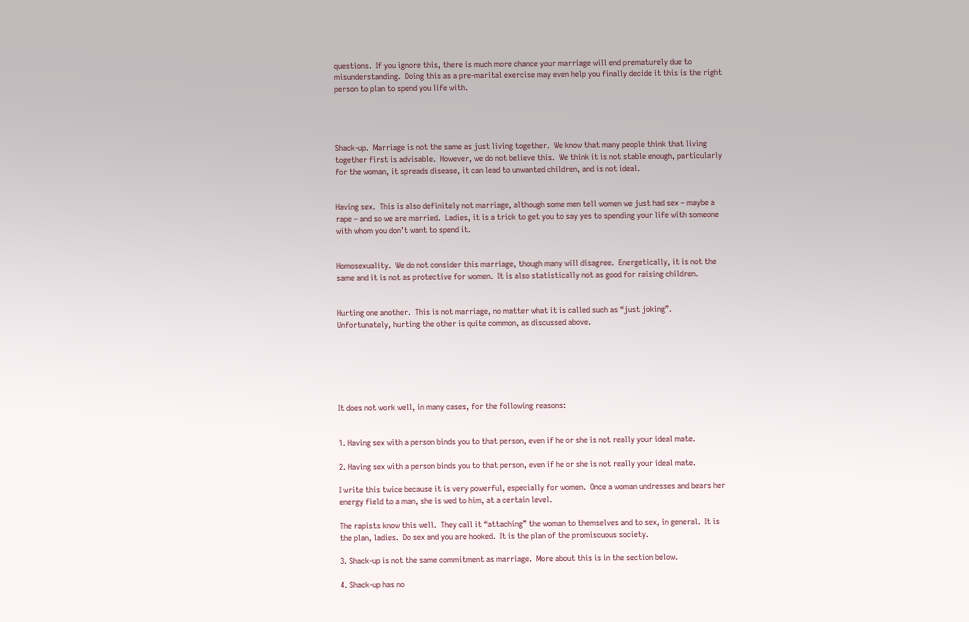questions.  If you ignore this, there is much more chance your marriage will end prematurely due to misunderstanding.  Doing this as a pre-marital exercise may even help you finally decide it this is the right person to plan to spend you life with.




Shack-up.  Marriage is not the same as just living together.  We know that many people think that living together first is advisable.  However, we do not believe this.  We think it is not stable enough, particularly for the woman, it spreads disease, it can lead to unwanted children, and is not ideal.


Having sex.  This is also definitely not marriage, although some men tell women we just had sex – maybe a rape – and so we are married.  Ladies, it is a trick to get you to say yes to spending your life with someone with whom you don’t want to spend it.


Homosexuality.  We do not consider this marriage, though many will disagree.  Energetically, it is not the same and it is not as protective for women.  It is also statistically not as good for raising children.


Hurting one another.  This is not marriage, no matter what it is called such as “just joking”.  Unfortunately, hurting the other is quite common, as discussed above.






It does not work well, in many cases, for the following reasons:


1. Having sex with a person binds you to that person, even if he or she is not really your ideal mate.

2. Having sex with a person binds you to that person, even if he or she is not really your ideal mate.

I write this twice because it is very powerful, especially for women.  Once a woman undresses and bears her energy field to a man, she is wed to him, at a certain level.

The rapists know this well.  They call it “attaching” the woman to themselves and to sex, in general.  It is the plan, ladies.  Do sex and you are hooked.  It is the plan of the promiscuous society.

3. Shack-up is not the same commitment as marriage.  More about this is in the section below.

4. Shack-up has no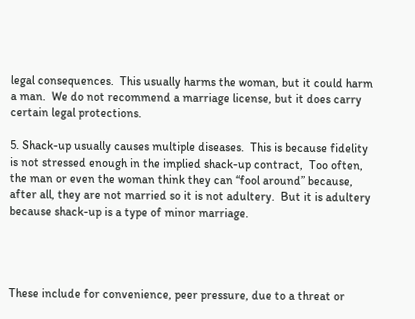legal consequences.  This usually harms the woman, but it could harm a man.  We do not recommend a marriage license, but it does carry certain legal protections.

5. Shack-up usually causes multiple diseases.  This is because fidelity is not stressed enough in the implied shack-up contract,  Too often, the man or even the woman think they can “fool around” because, after all, they are not married so it is not adultery.  But it is adultery because shack-up is a type of minor marriage.




These include for convenience, peer pressure, due to a threat or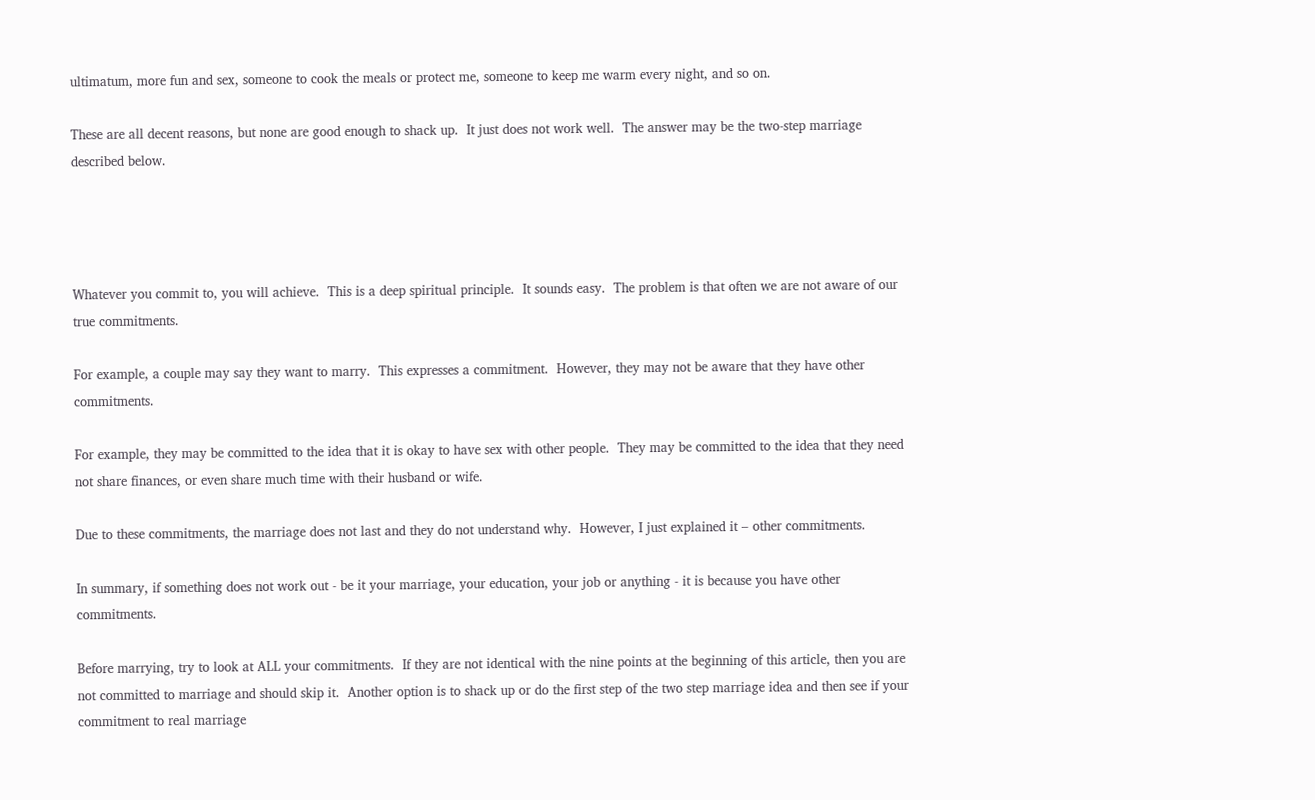ultimatum, more fun and sex, someone to cook the meals or protect me, someone to keep me warm every night, and so on.

These are all decent reasons, but none are good enough to shack up.  It just does not work well.  The answer may be the two-step marriage described below.




Whatever you commit to, you will achieve.  This is a deep spiritual principle.  It sounds easy.  The problem is that often we are not aware of our true commitments.

For example, a couple may say they want to marry.  This expresses a commitment.  However, they may not be aware that they have other commitments.

For example, they may be committed to the idea that it is okay to have sex with other people.  They may be committed to the idea that they need not share finances, or even share much time with their husband or wife.

Due to these commitments, the marriage does not last and they do not understand why.  However, I just explained it – other commitments.

In summary, if something does not work out - be it your marriage, your education, your job or anything - it is because you have other commitments.

Before marrying, try to look at ALL your commitments.  If they are not identical with the nine points at the beginning of this article, then you are not committed to marriage and should skip it.  Another option is to shack up or do the first step of the two step marriage idea and then see if your commitment to real marriage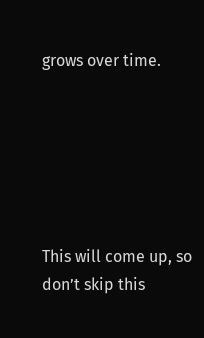grows over time.






This will come up, so don’t skip this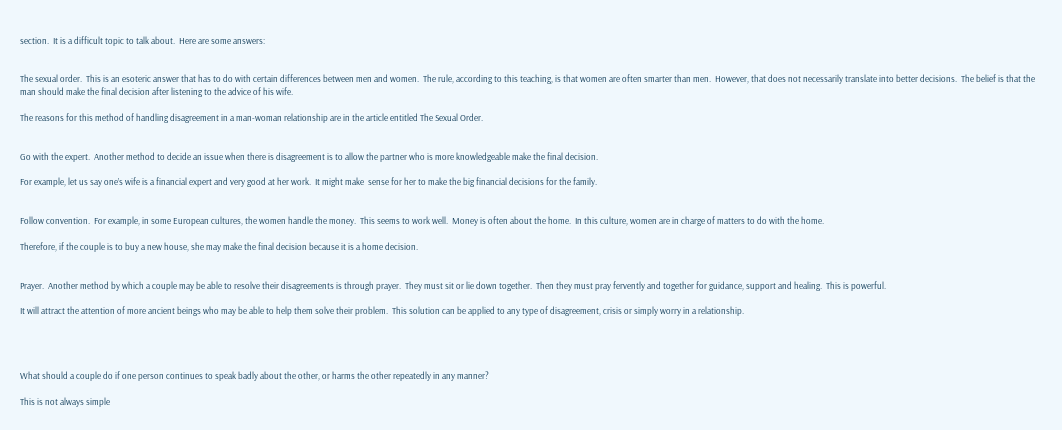section.  It is a difficult topic to talk about.  Here are some answers:


The sexual order.  This is an esoteric answer that has to do with certain differences between men and women.  The rule, according to this teaching, is that women are often smarter than men.  However, that does not necessarily translate into better decisions.  The belief is that the man should make the final decision after listening to the advice of his wife.

The reasons for this method of handling disagreement in a man-woman relationship are in the article entitled The Sexual Order.


Go with the expert.  Another method to decide an issue when there is disagreement is to allow the partner who is more knowledgeable make the final decision.

For example, let us say one’s wife is a financial expert and very good at her work.  It might make  sense for her to make the big financial decisions for the family.


Follow convention.  For example, in some European cultures, the women handle the money.  This seems to work well.  Money is often about the home.  In this culture, women are in charge of matters to do with the home.

Therefore, if the couple is to buy a new house, she may make the final decision because it is a home decision.


Prayer.  Another method by which a couple may be able to resolve their disagreements is through prayer.  They must sit or lie down together.  Then they must pray fervently and together for guidance, support and healing.  This is powerful.

It will attract the attention of more ancient beings who may be able to help them solve their problem.  This solution can be applied to any type of disagreement, crisis or simply worry in a relationship.




What should a couple do if one person continues to speak badly about the other, or harms the other repeatedly in any manner?

This is not always simple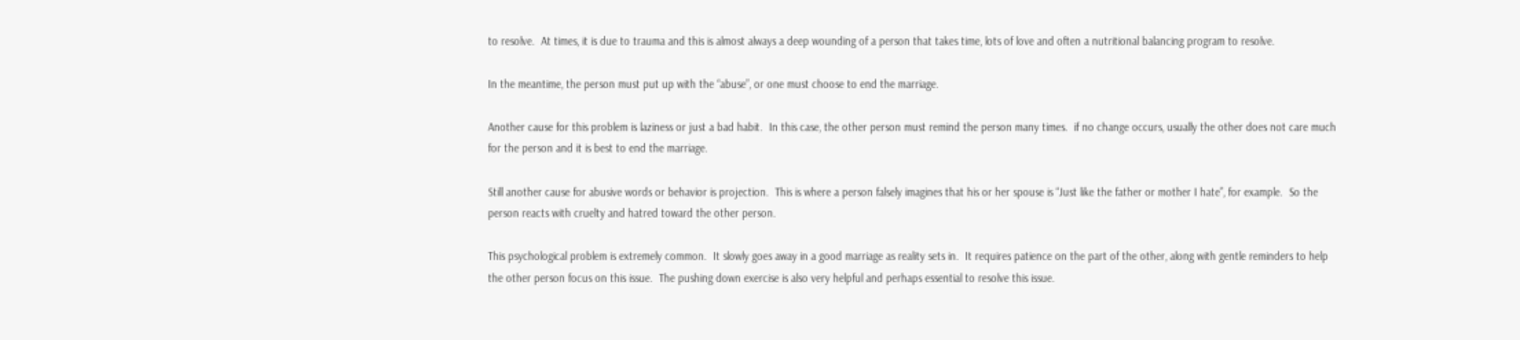to resolve.  At times, it is due to trauma and this is almost always a deep wounding of a person that takes time, lots of love and often a nutritional balancing program to resolve.

In the meantime, the person must put up with the “abuse”, or one must choose to end the marriage.

Another cause for this problem is laziness or just a bad habit.  In this case, the other person must remind the person many times.  if no change occurs, usually the other does not care much for the person and it is best to end the marriage.

Still another cause for abusive words or behavior is projection.  This is where a person falsely imagines that his or her spouse is “Just like the father or mother I hate”, for example.  So the person reacts with cruelty and hatred toward the other person.

This psychological problem is extremely common.  It slowly goes away in a good marriage as reality sets in.  It requires patience on the part of the other, along with gentle reminders to help the other person focus on this issue.  The pushing down exercise is also very helpful and perhaps essential to resolve this issue.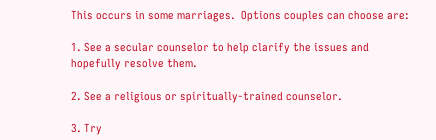This occurs in some marriages.  Options couples can choose are:

1. See a secular counselor to help clarify the issues and hopefully resolve them.

2. See a religious or spiritually-trained counselor.

3. Try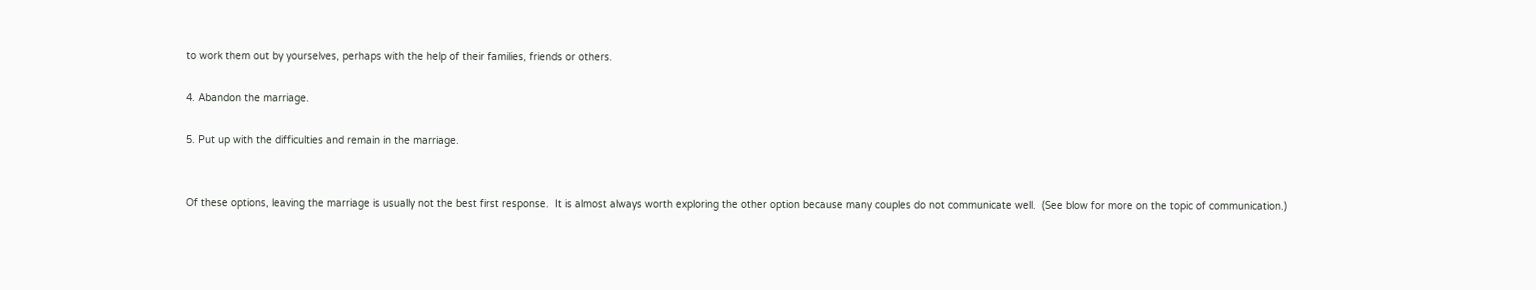to work them out by yourselves, perhaps with the help of their families, friends or others.

4. Abandon the marriage.

5. Put up with the difficulties and remain in the marriage.


Of these options, leaving the marriage is usually not the best first response.  It is almost always worth exploring the other option because many couples do not communicate well.  (See blow for more on the topic of communication.)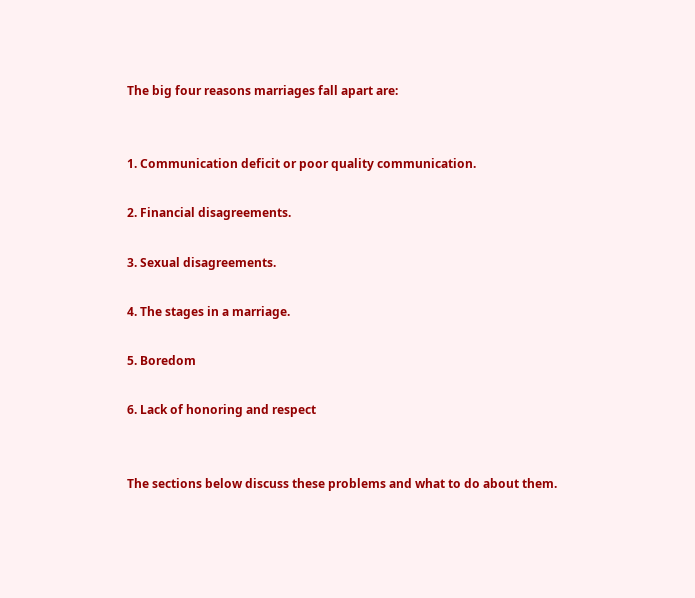The big four reasons marriages fall apart are:


1. Communication deficit or poor quality communication.

2. Financial disagreements.

3. Sexual disagreements.

4. The stages in a marriage.

5. Boredom

6. Lack of honoring and respect


The sections below discuss these problems and what to do about them.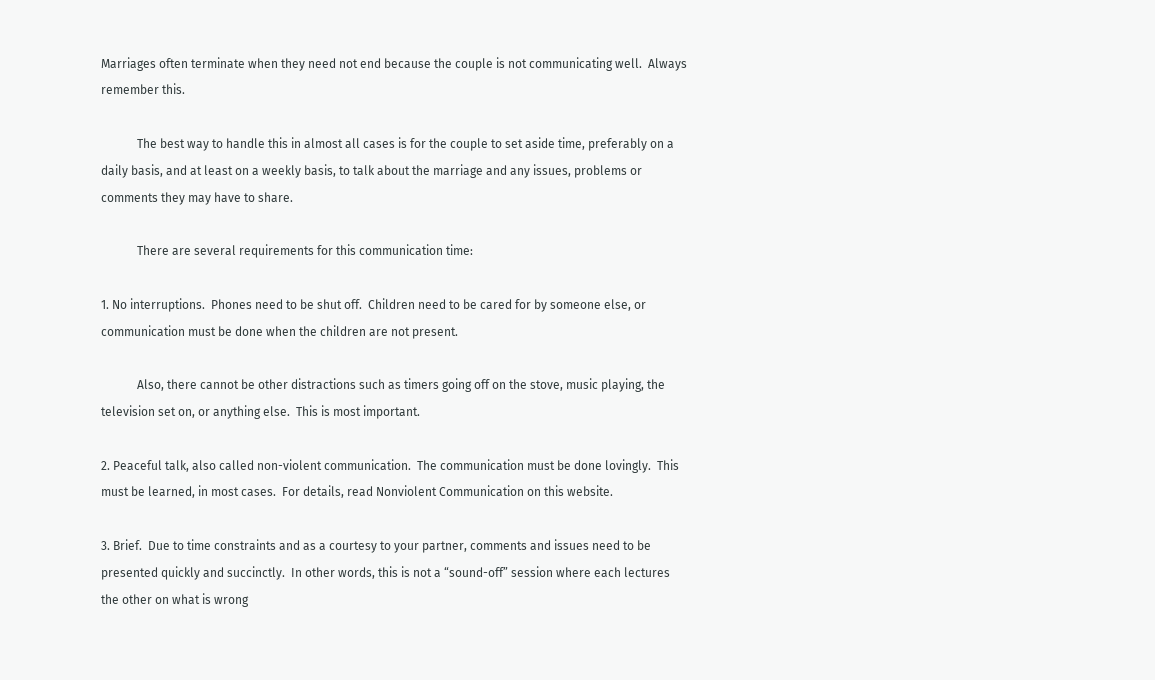Marriages often terminate when they need not end because the couple is not communicating well.  Always remember this.

            The best way to handle this in almost all cases is for the couple to set aside time, preferably on a daily basis, and at least on a weekly basis, to talk about the marriage and any issues, problems or comments they may have to share.

            There are several requirements for this communication time:

1. No interruptions.  Phones need to be shut off.  Children need to be cared for by someone else, or communication must be done when the children are not present.

            Also, there cannot be other distractions such as timers going off on the stove, music playing, the television set on, or anything else.  This is most important.

2. Peaceful talk, also called non-violent communication.  The communication must be done lovingly.  This must be learned, in most cases.  For details, read Nonviolent Communication on this website.

3. Brief.  Due to time constraints and as a courtesy to your partner, comments and issues need to be presented quickly and succinctly.  In other words, this is not a “sound-off” session where each lectures the other on what is wrong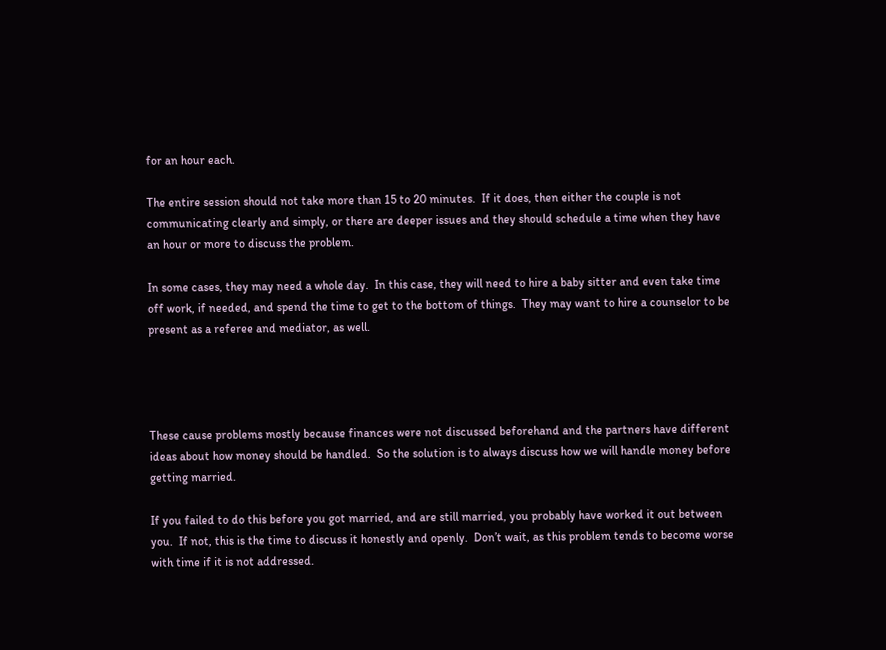for an hour each.

The entire session should not take more than 15 to 20 minutes.  If it does, then either the couple is not communicating clearly and simply, or there are deeper issues and they should schedule a time when they have an hour or more to discuss the problem.

In some cases, they may need a whole day.  In this case, they will need to hire a baby sitter and even take time off work, if needed, and spend the time to get to the bottom of things.  They may want to hire a counselor to be present as a referee and mediator, as well.




These cause problems mostly because finances were not discussed beforehand and the partners have different ideas about how money should be handled.  So the solution is to always discuss how we will handle money before getting married.

If you failed to do this before you got married, and are still married, you probably have worked it out between you.  If not, this is the time to discuss it honestly and openly.  Don’t wait, as this problem tends to become worse with time if it is not addressed.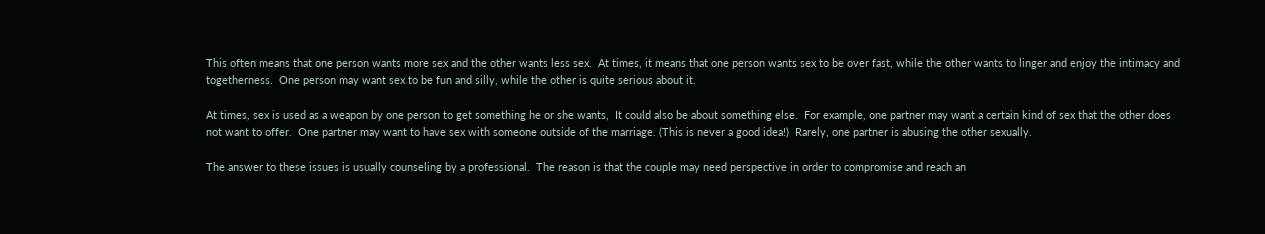This often means that one person wants more sex and the other wants less sex.  At times, it means that one person wants sex to be over fast, while the other wants to linger and enjoy the intimacy and togetherness.  One person may want sex to be fun and silly, while the other is quite serious about it.

At times, sex is used as a weapon by one person to get something he or she wants,  It could also be about something else.  For example, one partner may want a certain kind of sex that the other does not want to offer.  One partner may want to have sex with someone outside of the marriage. (This is never a good idea!)  Rarely, one partner is abusing the other sexually.

The answer to these issues is usually counseling by a professional.  The reason is that the couple may need perspective in order to compromise and reach an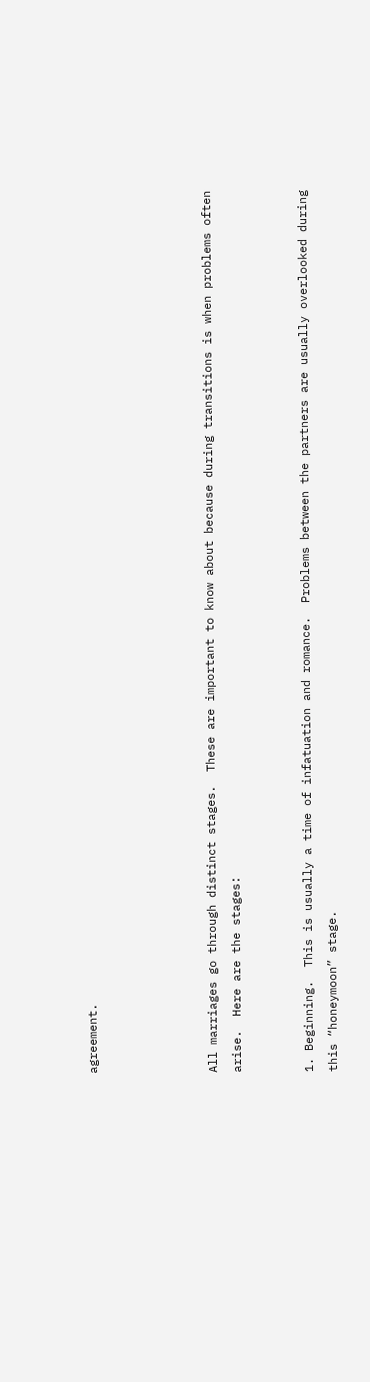agreement.




All marriages go through distinct stages.  These are important to know about because during transitions is when problems often arise.  Here are the stages:


1. Beginning.  This is usually a time of infatuation and romance.  Problems between the partners are usually overlooked during this “honeymoon” stage.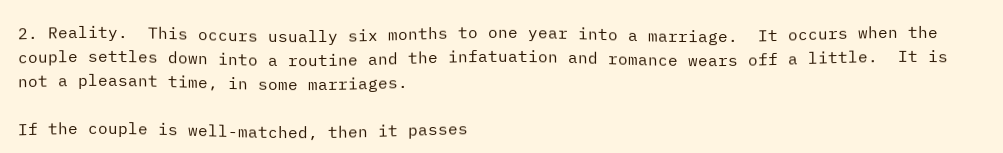2. Reality.  This occurs usually six months to one year into a marriage.  It occurs when the couple settles down into a routine and the infatuation and romance wears off a little.  It is not a pleasant time, in some marriages.

If the couple is well-matched, then it passes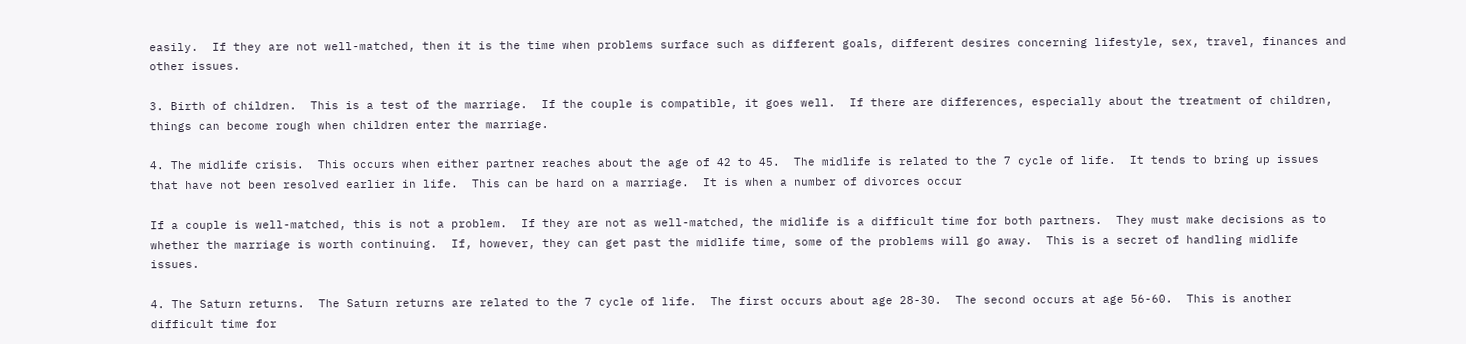easily.  If they are not well-matched, then it is the time when problems surface such as different goals, different desires concerning lifestyle, sex, travel, finances and other issues.

3. Birth of children.  This is a test of the marriage.  If the couple is compatible, it goes well.  If there are differences, especially about the treatment of children, things can become rough when children enter the marriage.

4. The midlife crisis.  This occurs when either partner reaches about the age of 42 to 45.  The midlife is related to the 7 cycle of life.  It tends to bring up issues that have not been resolved earlier in life.  This can be hard on a marriage.  It is when a number of divorces occur

If a couple is well-matched, this is not a problem.  If they are not as well-matched, the midlife is a difficult time for both partners.  They must make decisions as to whether the marriage is worth continuing.  If, however, they can get past the midlife time, some of the problems will go away.  This is a secret of handling midlife issues.

4. The Saturn returns.  The Saturn returns are related to the 7 cycle of life.  The first occurs about age 28-30.  The second occurs at age 56-60.  This is another difficult time for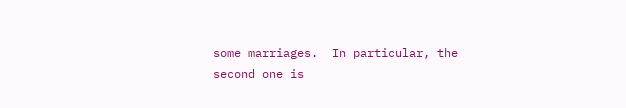some marriages.  In particular, the second one is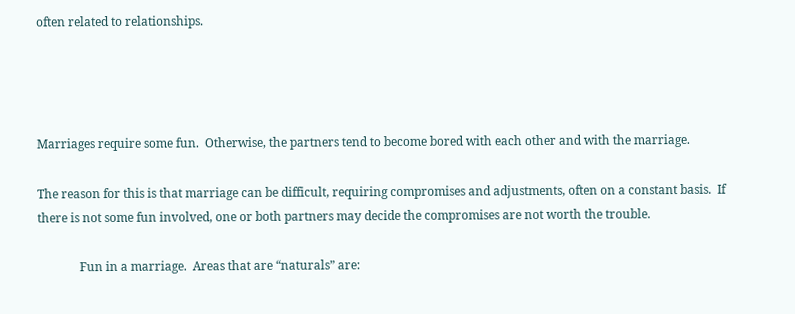often related to relationships.




Marriages require some fun.  Otherwise, the partners tend to become bored with each other and with the marriage.

The reason for this is that marriage can be difficult, requiring compromises and adjustments, often on a constant basis.  If there is not some fun involved, one or both partners may decide the compromises are not worth the trouble.

              Fun in a marriage.  Areas that are “naturals” are: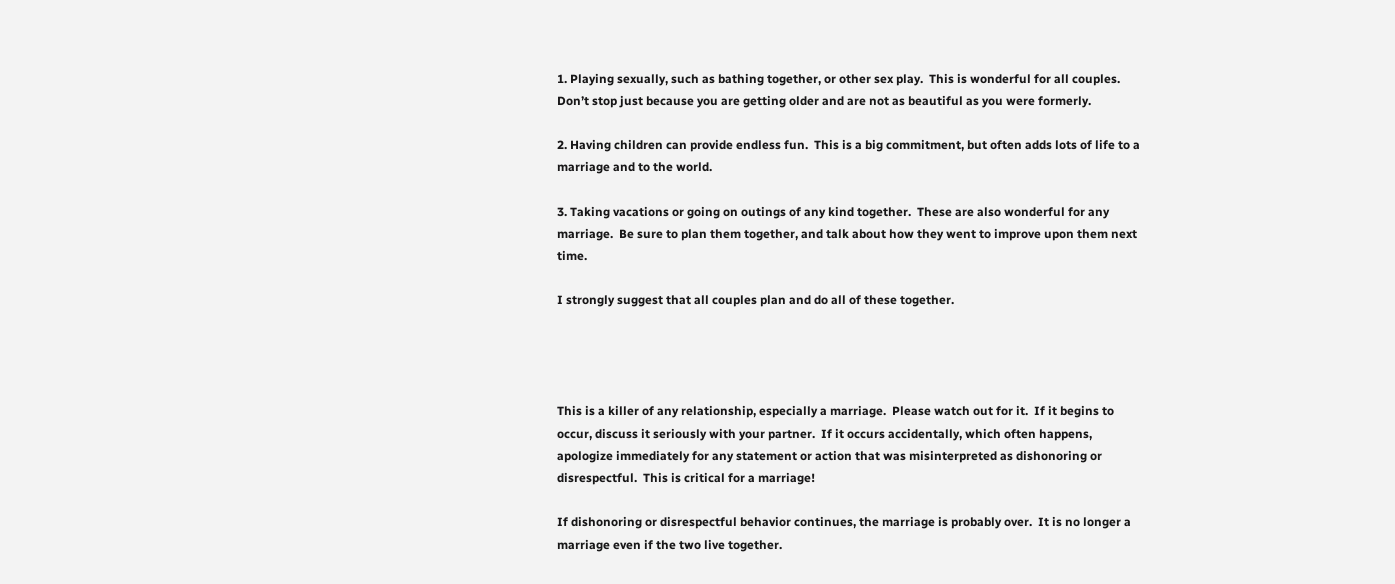1. Playing sexually, such as bathing together, or other sex play.  This is wonderful for all couples.  Don’t stop just because you are getting older and are not as beautiful as you were formerly.

2. Having children can provide endless fun.  This is a big commitment, but often adds lots of life to a marriage and to the world.

3. Taking vacations or going on outings of any kind together.  These are also wonderful for any marriage.  Be sure to plan them together, and talk about how they went to improve upon them next time.

I strongly suggest that all couples plan and do all of these together.




This is a killer of any relationship, especially a marriage.  Please watch out for it.  If it begins to occur, discuss it seriously with your partner.  If it occurs accidentally, which often happens, apologize immediately for any statement or action that was misinterpreted as dishonoring or disrespectful.  This is critical for a marriage!

If dishonoring or disrespectful behavior continues, the marriage is probably over.  It is no longer a marriage even if the two live together.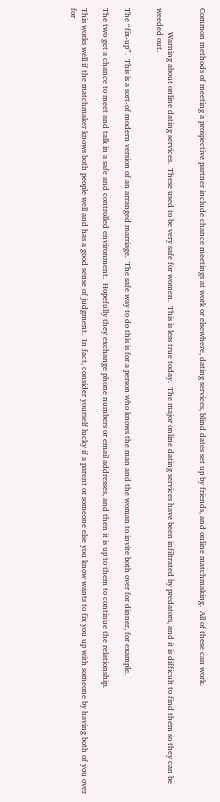Common methods of meeting a prospective partner include chance meetings at work or elsewhere, dating services, blind dates set up by friends, and online matchmaking.  All of these can work.


            Warning about online dating services.  These used to be very safe for women.  This is less true today.  The major online dating services have been infiltrated by predators, and it is difficult to find them so they can be weeded out.


The “fix-up”.  This is a sort-of modern version of an arranged marriage.  The safe way to do this is for a person who knows the man and the woman to invite both over for dinner, for example.

The two get a chance to meet and talk in a safe and controlled environment.  Hopefully they exchange phone numbers or email addresses, and then it is up to them to continue the relationship.

This works well if the matchmaker knows both people well and has a good sense of judgment.  In fact, consider yourself lucky if a parent or someone else you know wants to fix you up with someone by having both of you over for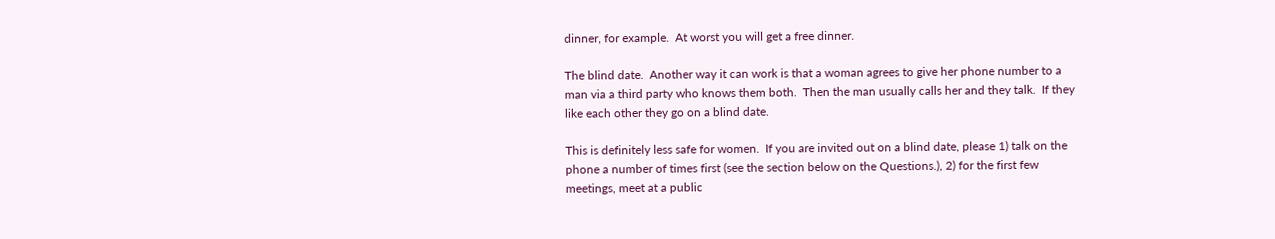dinner, for example.  At worst you will get a free dinner.

The blind date.  Another way it can work is that a woman agrees to give her phone number to a man via a third party who knows them both.  Then the man usually calls her and they talk.  If they like each other they go on a blind date.

This is definitely less safe for women.  If you are invited out on a blind date, please 1) talk on the phone a number of times first (see the section below on the Questions.), 2) for the first few meetings, meet at a public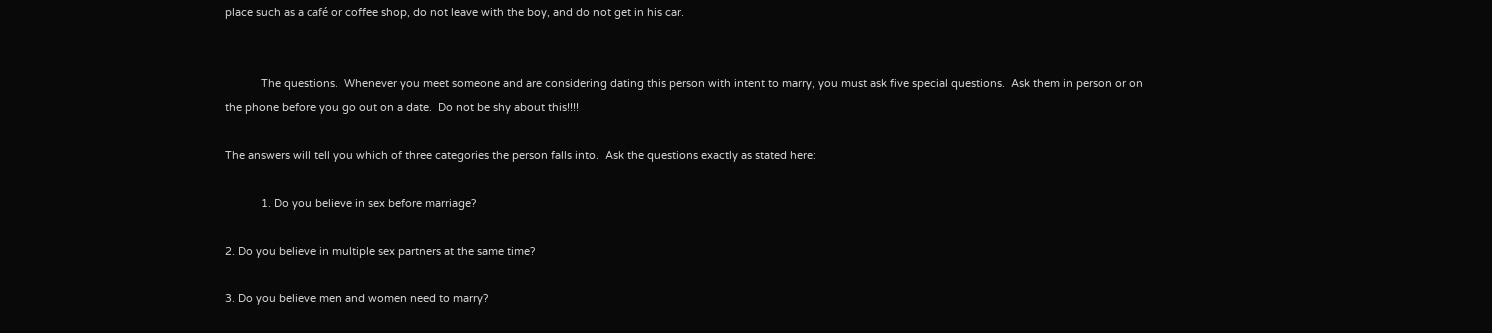place such as a café or coffee shop, do not leave with the boy, and do not get in his car.


            The questions.  Whenever you meet someone and are considering dating this person with intent to marry, you must ask five special questions.  Ask them in person or on the phone before you go out on a date.  Do not be shy about this!!!!

The answers will tell you which of three categories the person falls into.  Ask the questions exactly as stated here:

            1. Do you believe in sex before marriage?

2. Do you believe in multiple sex partners at the same time?

3. Do you believe men and women need to marry?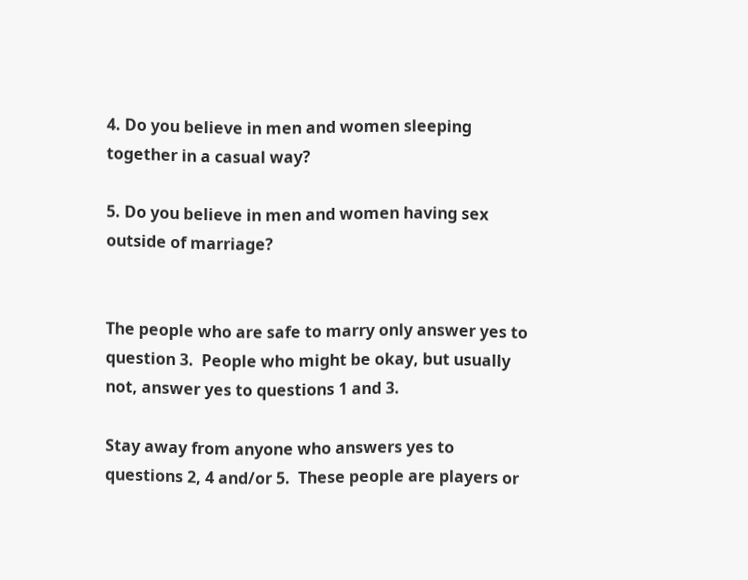4. Do you believe in men and women sleeping together in a casual way?

5. Do you believe in men and women having sex outside of marriage?


The people who are safe to marry only answer yes to question 3.  People who might be okay, but usually not, answer yes to questions 1 and 3.

Stay away from anyone who answers yes to questions 2, 4 and/or 5.  These people are players or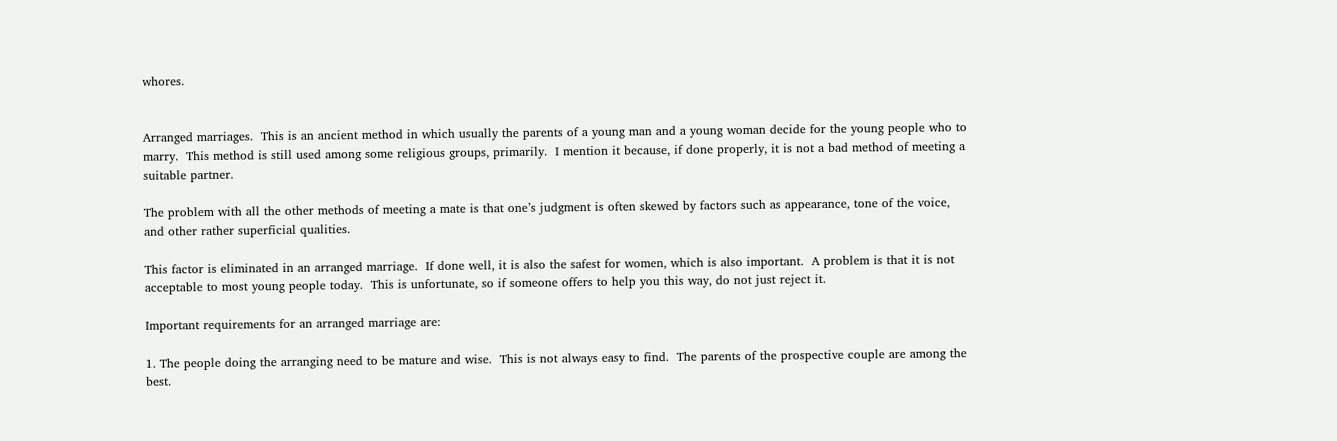whores.


Arranged marriages.  This is an ancient method in which usually the parents of a young man and a young woman decide for the young people who to marry.  This method is still used among some religious groups, primarily.  I mention it because, if done properly, it is not a bad method of meeting a suitable partner.

The problem with all the other methods of meeting a mate is that one’s judgment is often skewed by factors such as appearance, tone of the voice, and other rather superficial qualities.

This factor is eliminated in an arranged marriage.  If done well, it is also the safest for women, which is also important.  A problem is that it is not acceptable to most young people today.  This is unfortunate, so if someone offers to help you this way, do not just reject it.

Important requirements for an arranged marriage are:

1. The people doing the arranging need to be mature and wise.  This is not always easy to find.  The parents of the prospective couple are among the best.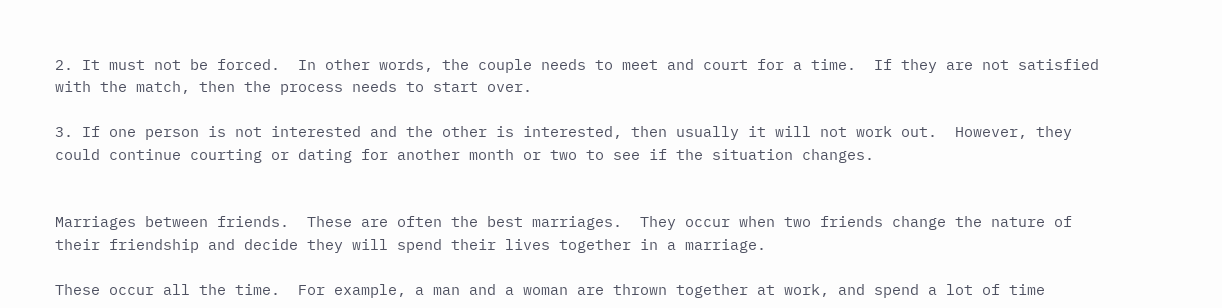2. It must not be forced.  In other words, the couple needs to meet and court for a time.  If they are not satisfied with the match, then the process needs to start over.

3. If one person is not interested and the other is interested, then usually it will not work out.  However, they could continue courting or dating for another month or two to see if the situation changes.


Marriages between friends.  These are often the best marriages.  They occur when two friends change the nature of their friendship and decide they will spend their lives together in a marriage.

These occur all the time.  For example, a man and a woman are thrown together at work, and spend a lot of time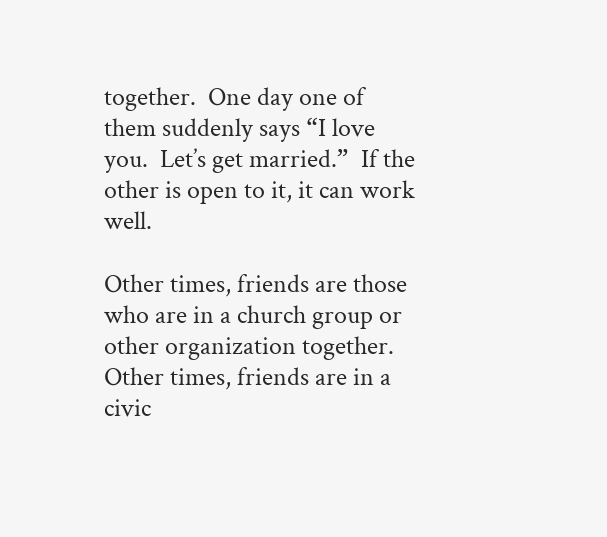together.  One day one of them suddenly says “I love you.  Let’s get married.”  If the other is open to it, it can work well.

Other times, friends are those who are in a church group or other organization together.  Other times, friends are in a civic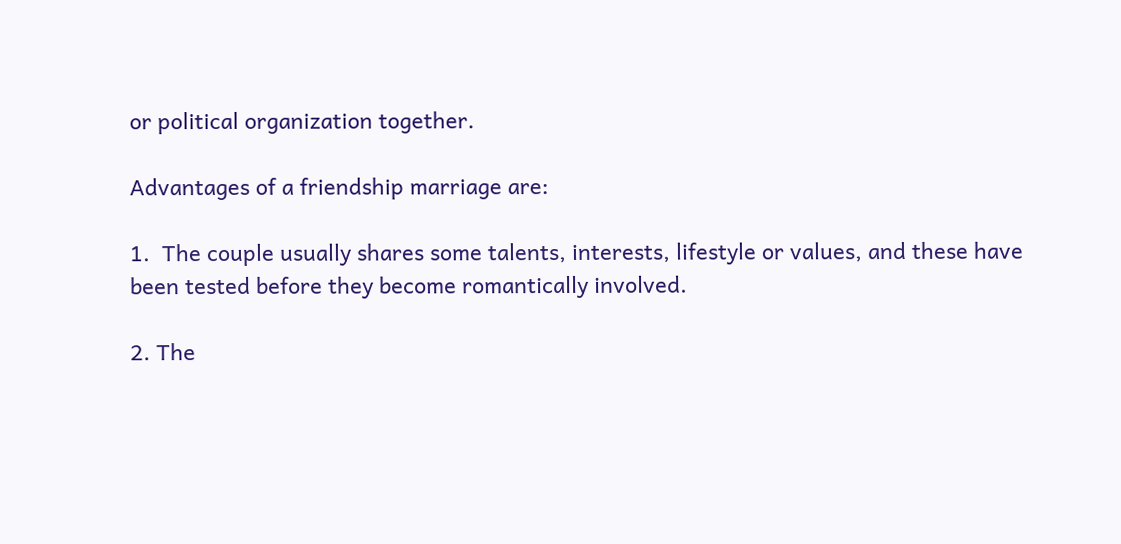or political organization together.

Advantages of a friendship marriage are:

1.  The couple usually shares some talents, interests, lifestyle or values, and these have been tested before they become romantically involved.

2. The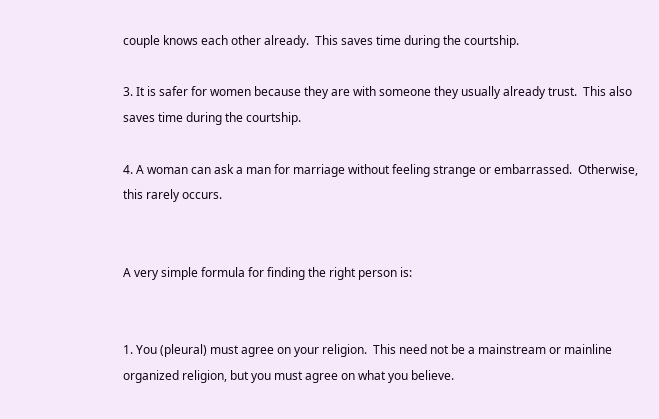couple knows each other already.  This saves time during the courtship.

3. It is safer for women because they are with someone they usually already trust.  This also saves time during the courtship.

4. A woman can ask a man for marriage without feeling strange or embarrassed.  Otherwise, this rarely occurs.


A very simple formula for finding the right person is:


1. You (pleural) must agree on your religion.  This need not be a mainstream or mainline organized religion, but you must agree on what you believe.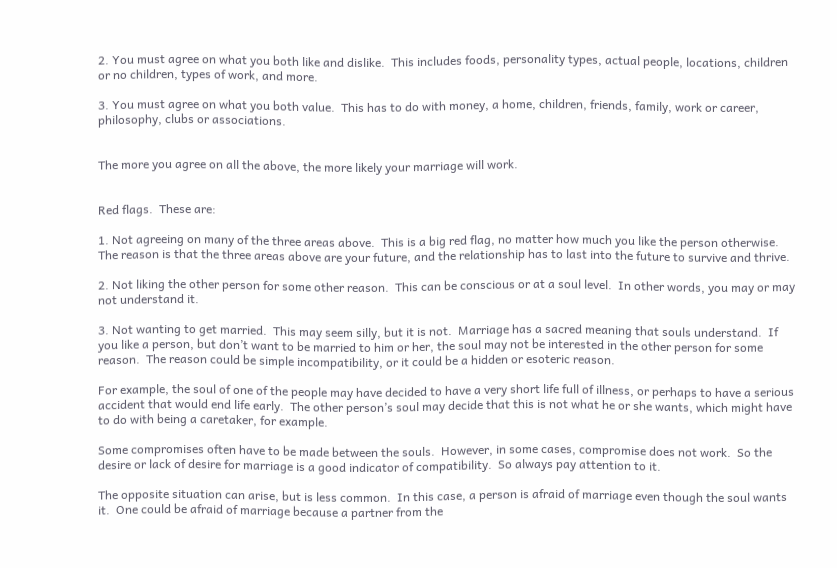2. You must agree on what you both like and dislike.  This includes foods, personality types, actual people, locations, children or no children, types of work, and more.

3. You must agree on what you both value.  This has to do with money, a home, children, friends, family, work or career, philosophy, clubs or associations.


The more you agree on all the above, the more likely your marriage will work.


Red flags.  These are:

1. Not agreeing on many of the three areas above.  This is a big red flag, no matter how much you like the person otherwise.  The reason is that the three areas above are your future, and the relationship has to last into the future to survive and thrive.

2. Not liking the other person for some other reason.  This can be conscious or at a soul level.  In other words, you may or may not understand it.

3. Not wanting to get married.  This may seem silly, but it is not.  Marriage has a sacred meaning that souls understand.  If you like a person, but don’t want to be married to him or her, the soul may not be interested in the other person for some reason.  The reason could be simple incompatibility, or it could be a hidden or esoteric reason.

For example, the soul of one of the people may have decided to have a very short life full of illness, or perhaps to have a serious accident that would end life early.  The other person’s soul may decide that this is not what he or she wants, which might have to do with being a caretaker, for example.

Some compromises often have to be made between the souls.  However, in some cases, compromise does not work.  So the desire or lack of desire for marriage is a good indicator of compatibility.  So always pay attention to it.

The opposite situation can arise, but is less common.  In this case, a person is afraid of marriage even though the soul wants it.  One could be afraid of marriage because a partner from the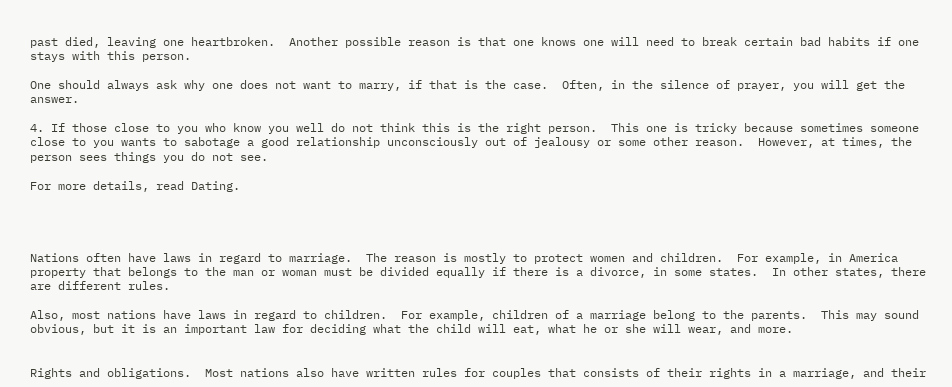past died, leaving one heartbroken.  Another possible reason is that one knows one will need to break certain bad habits if one stays with this person.

One should always ask why one does not want to marry, if that is the case.  Often, in the silence of prayer, you will get the answer.

4. If those close to you who know you well do not think this is the right person.  This one is tricky because sometimes someone close to you wants to sabotage a good relationship unconsciously out of jealousy or some other reason.  However, at times, the person sees things you do not see.

For more details, read Dating.




Nations often have laws in regard to marriage.  The reason is mostly to protect women and children.  For example, in America property that belongs to the man or woman must be divided equally if there is a divorce, in some states.  In other states, there are different rules.

Also, most nations have laws in regard to children.  For example, children of a marriage belong to the parents.  This may sound obvious, but it is an important law for deciding what the child will eat, what he or she will wear, and more.


Rights and obligations.  Most nations also have written rules for couples that consists of their rights in a marriage, and their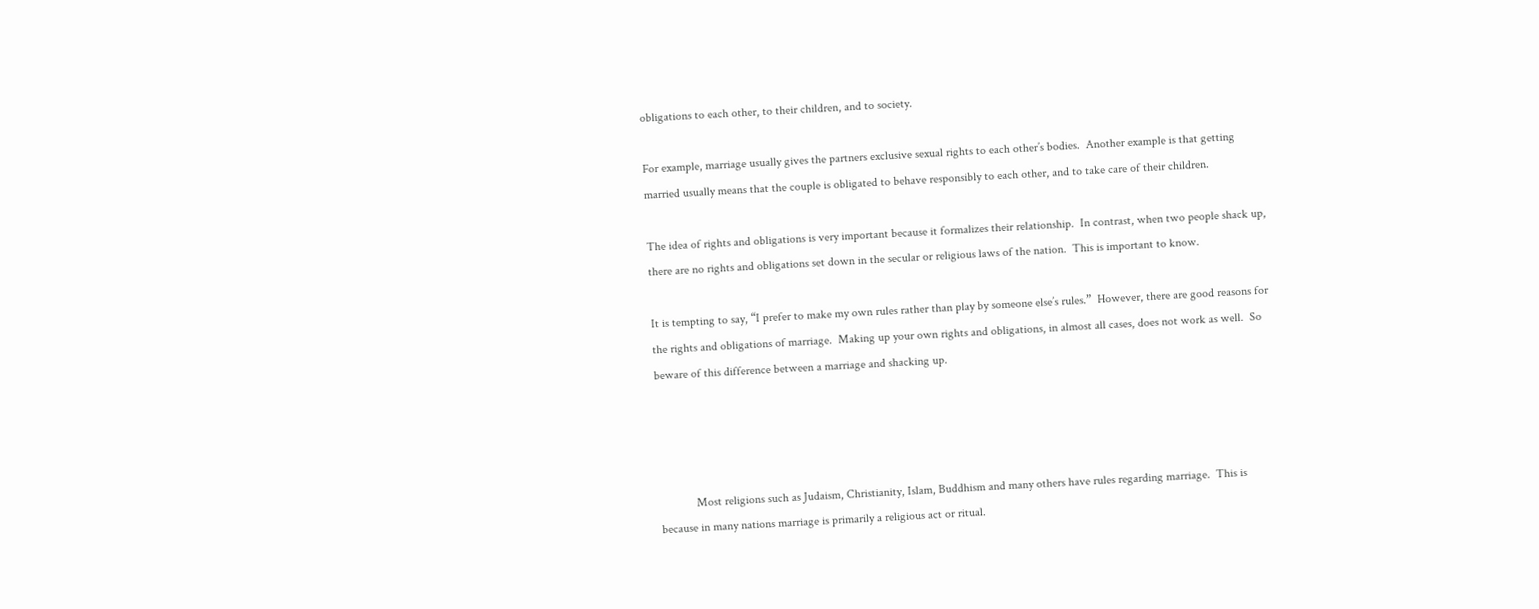obligations to each other, to their children, and to society.

For example, marriage usually gives the partners exclusive sexual rights to each other’s bodies.  Another example is that getting married usually means that the couple is obligated to behave responsibly to each other, and to take care of their children.

The idea of rights and obligations is very important because it formalizes their relationship.  In contrast, when two people shack up, there are no rights and obligations set down in the secular or religious laws of the nation.  This is important to know.

It is tempting to say, “I prefer to make my own rules rather than play by someone else’s rules.”  However, there are good reasons for the rights and obligations of marriage.  Making up your own rights and obligations, in almost all cases, does not work as well.  So beware of this difference between a marriage and shacking up.




            Most religions such as Judaism, Christianity, Islam, Buddhism and many others have rules regarding marriage.  This is because in many nations marriage is primarily a religious act or ritual.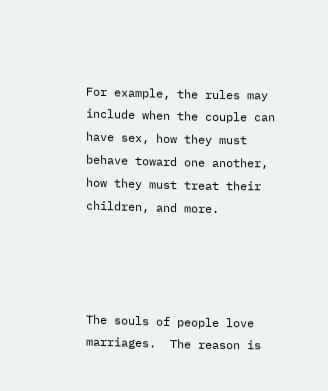For example, the rules may include when the couple can have sex, how they must behave toward one another, how they must treat their children, and more.




The souls of people love marriages.  The reason is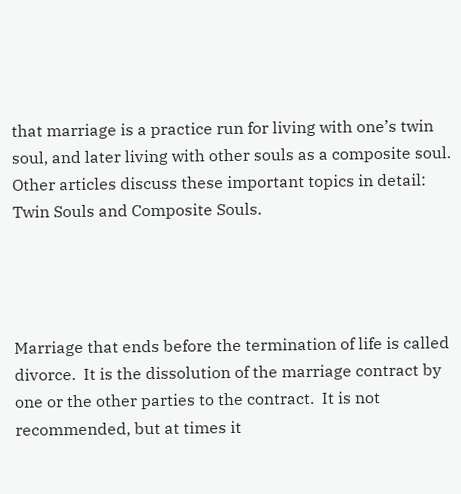that marriage is a practice run for living with one’s twin soul, and later living with other souls as a composite soul.  Other articles discuss these important topics in detail: Twin Souls and Composite Souls.




Marriage that ends before the termination of life is called divorce.  It is the dissolution of the marriage contract by one or the other parties to the contract.  It is not recommended, but at times it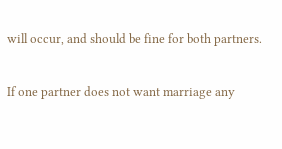will occur, and should be fine for both partners.

If one partner does not want marriage any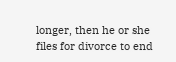longer, then he or she files for divorce to end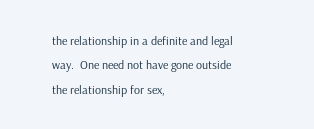the relationship in a definite and legal way.  One need not have gone outside the relationship for sex,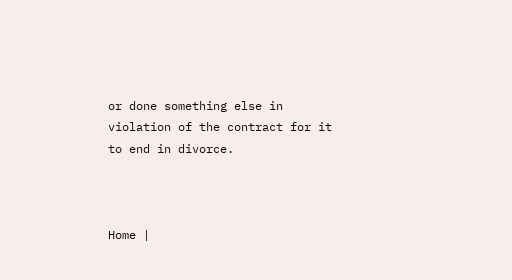or done something else in violation of the contract for it to end in divorce.



Home |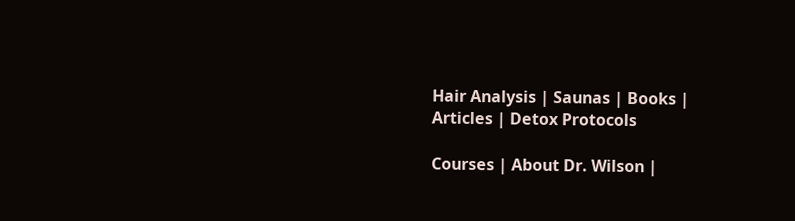Hair Analysis | Saunas | Books | Articles | Detox Protocols

Courses | About Dr. Wilson |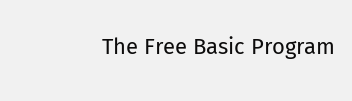The Free Basic Program